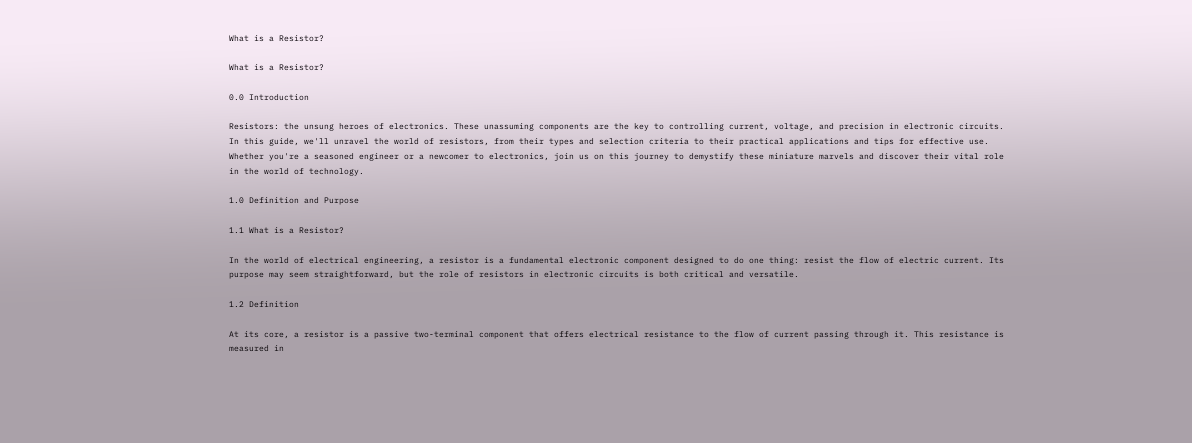What is a Resistor?

What is a Resistor?

0.0 Introduction

Resistors: the unsung heroes of electronics. These unassuming components are the key to controlling current, voltage, and precision in electronic circuits. In this guide, we'll unravel the world of resistors, from their types and selection criteria to their practical applications and tips for effective use. Whether you're a seasoned engineer or a newcomer to electronics, join us on this journey to demystify these miniature marvels and discover their vital role in the world of technology.

1.0 Definition and Purpose

1.1 What is a Resistor?

In the world of electrical engineering, a resistor is a fundamental electronic component designed to do one thing: resist the flow of electric current. Its purpose may seem straightforward, but the role of resistors in electronic circuits is both critical and versatile.

1.2 Definition

At its core, a resistor is a passive two-terminal component that offers electrical resistance to the flow of current passing through it. This resistance is measured in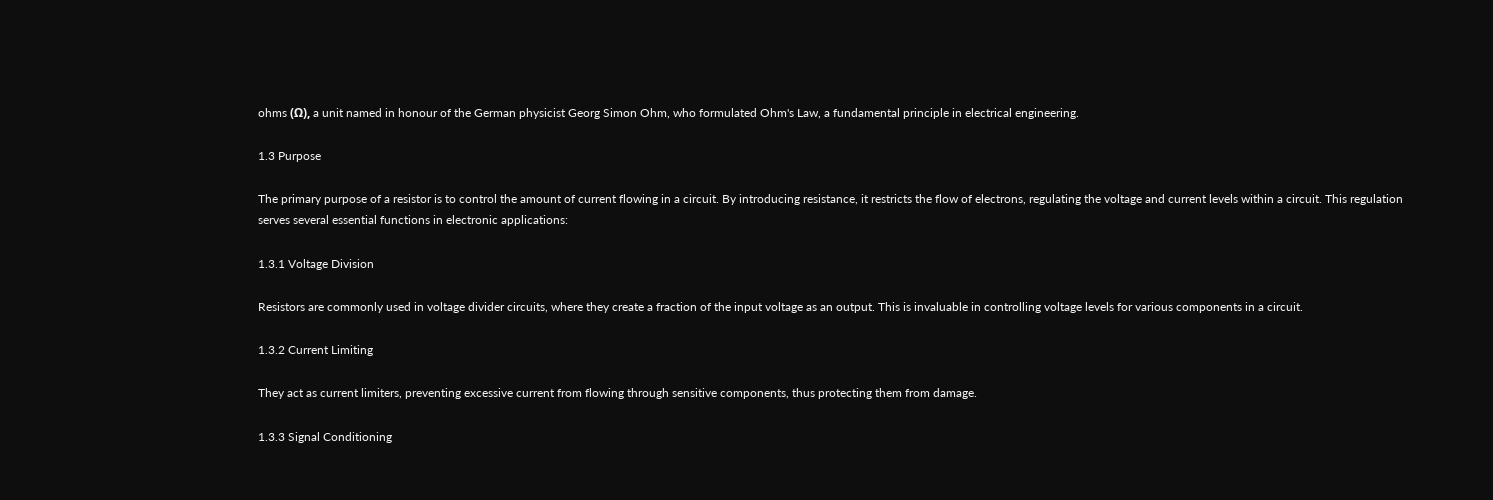ohms (Ω), a unit named in honour of the German physicist Georg Simon Ohm, who formulated Ohm's Law, a fundamental principle in electrical engineering.

1.3 Purpose

The primary purpose of a resistor is to control the amount of current flowing in a circuit. By introducing resistance, it restricts the flow of electrons, regulating the voltage and current levels within a circuit. This regulation serves several essential functions in electronic applications:

1.3.1 Voltage Division

Resistors are commonly used in voltage divider circuits, where they create a fraction of the input voltage as an output. This is invaluable in controlling voltage levels for various components in a circuit.

1.3.2 Current Limiting

They act as current limiters, preventing excessive current from flowing through sensitive components, thus protecting them from damage.

1.3.3 Signal Conditioning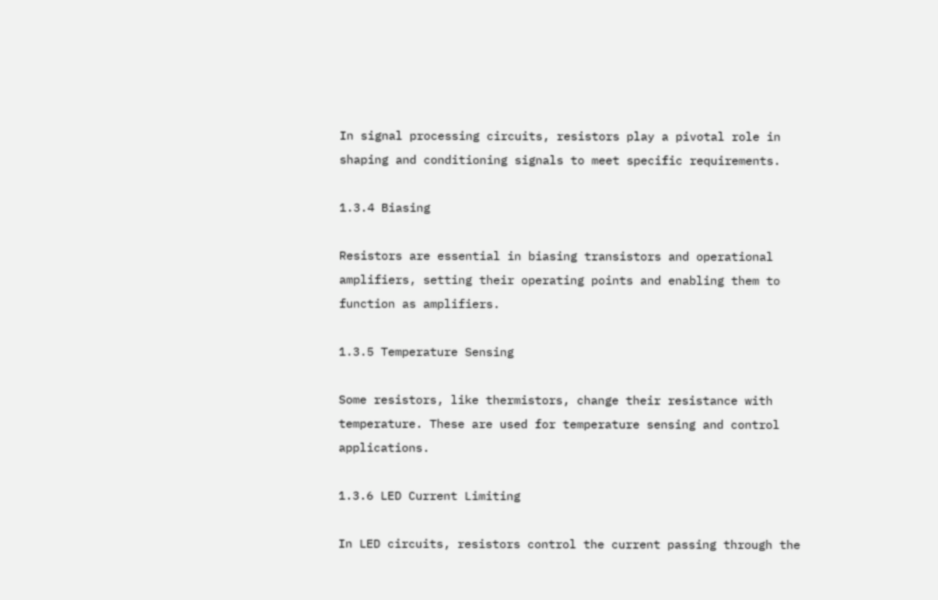In signal processing circuits, resistors play a pivotal role in shaping and conditioning signals to meet specific requirements.

1.3.4 Biasing

Resistors are essential in biasing transistors and operational amplifiers, setting their operating points and enabling them to function as amplifiers.

1.3.5 Temperature Sensing

Some resistors, like thermistors, change their resistance with temperature. These are used for temperature sensing and control applications.

1.3.6 LED Current Limiting

In LED circuits, resistors control the current passing through the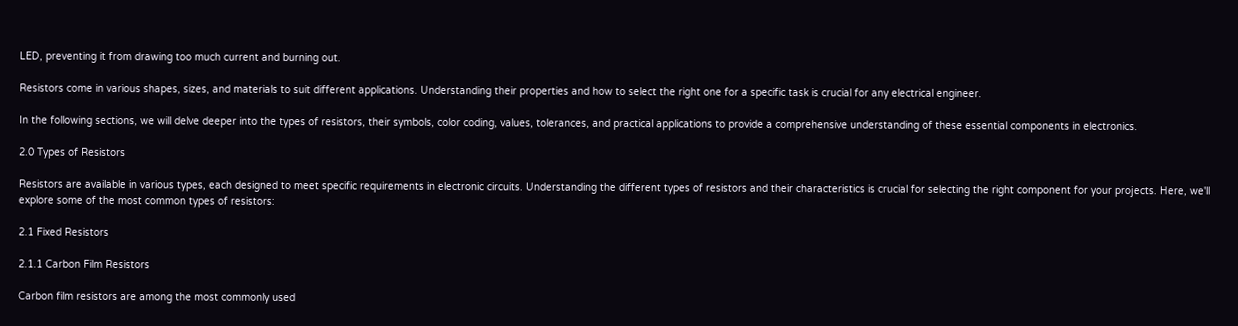LED, preventing it from drawing too much current and burning out.

Resistors come in various shapes, sizes, and materials to suit different applications. Understanding their properties and how to select the right one for a specific task is crucial for any electrical engineer.

In the following sections, we will delve deeper into the types of resistors, their symbols, color coding, values, tolerances, and practical applications to provide a comprehensive understanding of these essential components in electronics.

2.0 Types of Resistors

Resistors are available in various types, each designed to meet specific requirements in electronic circuits. Understanding the different types of resistors and their characteristics is crucial for selecting the right component for your projects. Here, we'll explore some of the most common types of resistors:

2.1 Fixed Resistors

2.1.1 Carbon Film Resistors

Carbon film resistors are among the most commonly used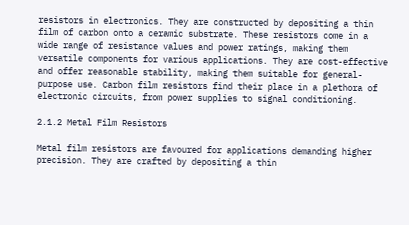resistors in electronics. They are constructed by depositing a thin film of carbon onto a ceramic substrate. These resistors come in a wide range of resistance values and power ratings, making them versatile components for various applications. They are cost-effective and offer reasonable stability, making them suitable for general-purpose use. Carbon film resistors find their place in a plethora of electronic circuits, from power supplies to signal conditioning.

2.1.2 Metal Film Resistors

Metal film resistors are favoured for applications demanding higher precision. They are crafted by depositing a thin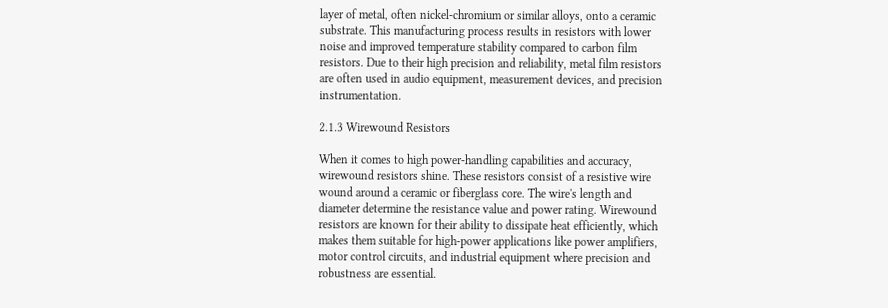layer of metal, often nickel-chromium or similar alloys, onto a ceramic substrate. This manufacturing process results in resistors with lower noise and improved temperature stability compared to carbon film resistors. Due to their high precision and reliability, metal film resistors are often used in audio equipment, measurement devices, and precision instrumentation.

2.1.3 Wirewound Resistors

When it comes to high power-handling capabilities and accuracy, wirewound resistors shine. These resistors consist of a resistive wire wound around a ceramic or fiberglass core. The wire's length and diameter determine the resistance value and power rating. Wirewound resistors are known for their ability to dissipate heat efficiently, which makes them suitable for high-power applications like power amplifiers, motor control circuits, and industrial equipment where precision and robustness are essential.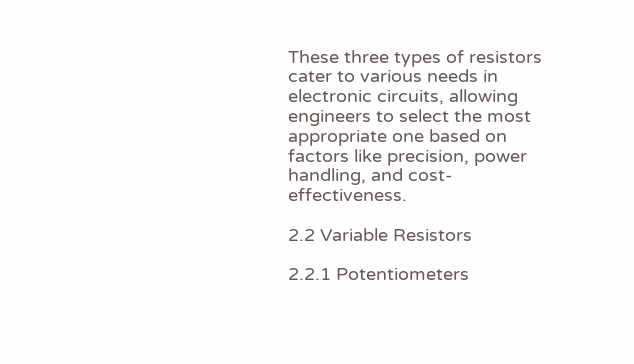These three types of resistors cater to various needs in electronic circuits, allowing engineers to select the most appropriate one based on factors like precision, power handling, and cost-effectiveness.

2.2 Variable Resistors

2.2.1 Potentiometers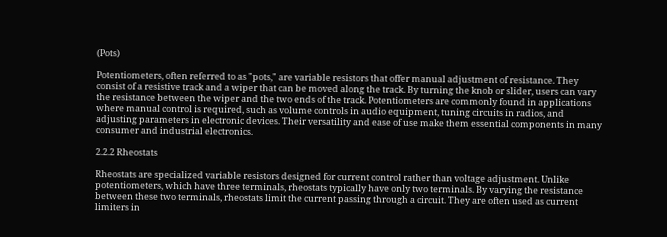(Pots)

Potentiometers, often referred to as "pots," are variable resistors that offer manual adjustment of resistance. They consist of a resistive track and a wiper that can be moved along the track. By turning the knob or slider, users can vary the resistance between the wiper and the two ends of the track. Potentiometers are commonly found in applications where manual control is required, such as volume controls in audio equipment, tuning circuits in radios, and adjusting parameters in electronic devices. Their versatility and ease of use make them essential components in many consumer and industrial electronics.

2.2.2 Rheostats

Rheostats are specialized variable resistors designed for current control rather than voltage adjustment. Unlike potentiometers, which have three terminals, rheostats typically have only two terminals. By varying the resistance between these two terminals, rheostats limit the current passing through a circuit. They are often used as current limiters in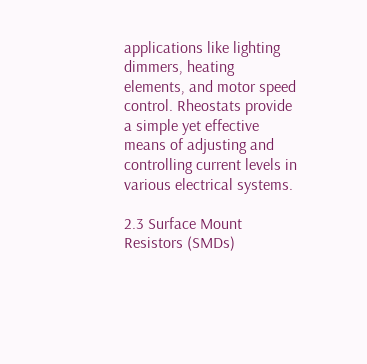applications like lighting dimmers, heating elements, and motor speed control. Rheostats provide a simple yet effective means of adjusting and controlling current levels in various electrical systems.

2.3 Surface Mount Resistors (SMDs)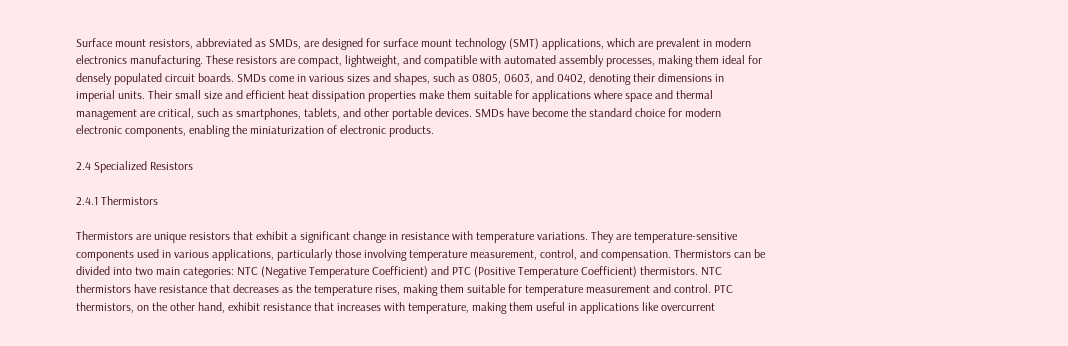Surface mount resistors, abbreviated as SMDs, are designed for surface mount technology (SMT) applications, which are prevalent in modern electronics manufacturing. These resistors are compact, lightweight, and compatible with automated assembly processes, making them ideal for densely populated circuit boards. SMDs come in various sizes and shapes, such as 0805, 0603, and 0402, denoting their dimensions in imperial units. Their small size and efficient heat dissipation properties make them suitable for applications where space and thermal management are critical, such as smartphones, tablets, and other portable devices. SMDs have become the standard choice for modern electronic components, enabling the miniaturization of electronic products.

2.4 Specialized Resistors

2.4.1 Thermistors

Thermistors are unique resistors that exhibit a significant change in resistance with temperature variations. They are temperature-sensitive components used in various applications, particularly those involving temperature measurement, control, and compensation. Thermistors can be divided into two main categories: NTC (Negative Temperature Coefficient) and PTC (Positive Temperature Coefficient) thermistors. NTC thermistors have resistance that decreases as the temperature rises, making them suitable for temperature measurement and control. PTC thermistors, on the other hand, exhibit resistance that increases with temperature, making them useful in applications like overcurrent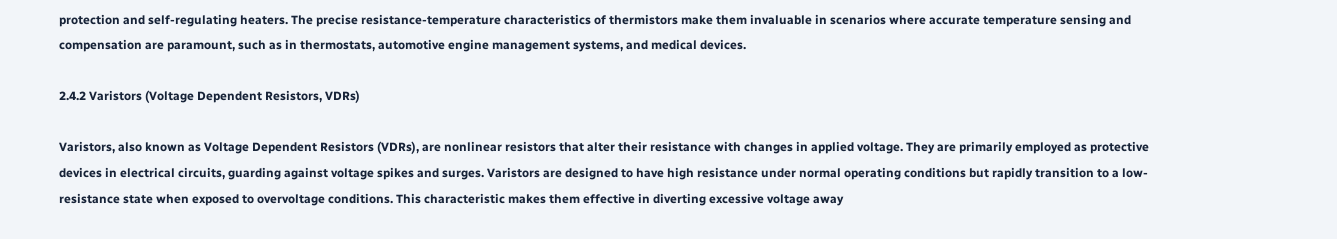protection and self-regulating heaters. The precise resistance-temperature characteristics of thermistors make them invaluable in scenarios where accurate temperature sensing and compensation are paramount, such as in thermostats, automotive engine management systems, and medical devices.

2.4.2 Varistors (Voltage Dependent Resistors, VDRs)

Varistors, also known as Voltage Dependent Resistors (VDRs), are nonlinear resistors that alter their resistance with changes in applied voltage. They are primarily employed as protective devices in electrical circuits, guarding against voltage spikes and surges. Varistors are designed to have high resistance under normal operating conditions but rapidly transition to a low-resistance state when exposed to overvoltage conditions. This characteristic makes them effective in diverting excessive voltage away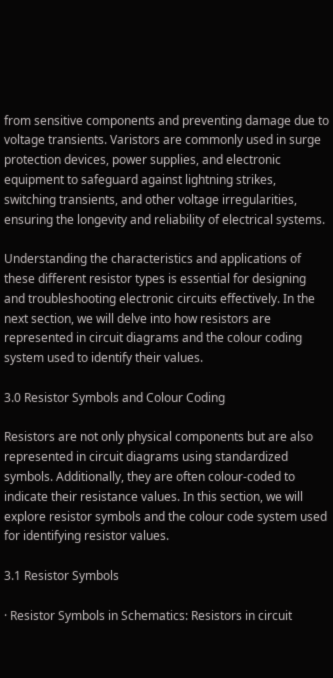from sensitive components and preventing damage due to voltage transients. Varistors are commonly used in surge protection devices, power supplies, and electronic equipment to safeguard against lightning strikes, switching transients, and other voltage irregularities, ensuring the longevity and reliability of electrical systems.

Understanding the characteristics and applications of these different resistor types is essential for designing and troubleshooting electronic circuits effectively. In the next section, we will delve into how resistors are represented in circuit diagrams and the colour coding system used to identify their values.

3.0 Resistor Symbols and Colour Coding

Resistors are not only physical components but are also represented in circuit diagrams using standardized symbols. Additionally, they are often colour-coded to indicate their resistance values. In this section, we will explore resistor symbols and the colour code system used for identifying resistor values.

3.1 Resistor Symbols

· Resistor Symbols in Schematics: Resistors in circuit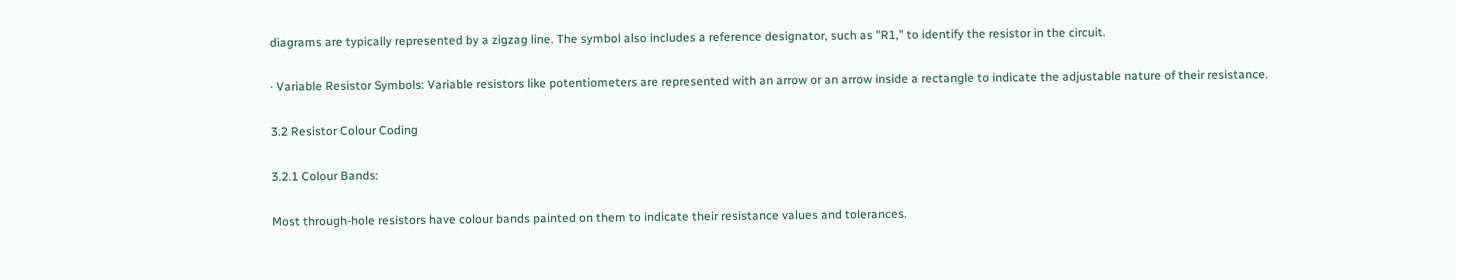diagrams are typically represented by a zigzag line. The symbol also includes a reference designator, such as "R1," to identify the resistor in the circuit.

· Variable Resistor Symbols: Variable resistors like potentiometers are represented with an arrow or an arrow inside a rectangle to indicate the adjustable nature of their resistance.

3.2 Resistor Colour Coding

3.2.1 Colour Bands:

Most through-hole resistors have colour bands painted on them to indicate their resistance values and tolerances.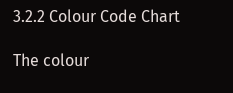3.2.2 Colour Code Chart

The colour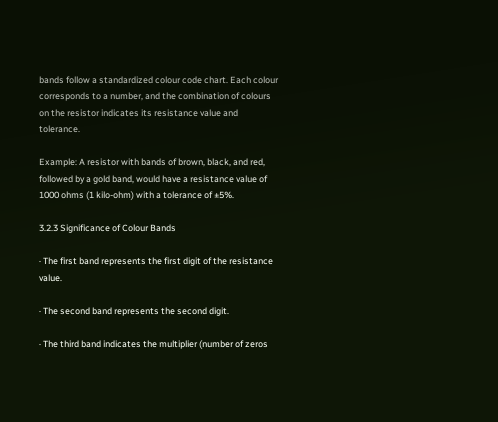bands follow a standardized colour code chart. Each colour corresponds to a number, and the combination of colours on the resistor indicates its resistance value and tolerance.

Example: A resistor with bands of brown, black, and red, followed by a gold band, would have a resistance value of 1000 ohms (1 kilo-ohm) with a tolerance of ±5%.

3.2.3 Significance of Colour Bands

· The first band represents the first digit of the resistance value.

· The second band represents the second digit.

· The third band indicates the multiplier (number of zeros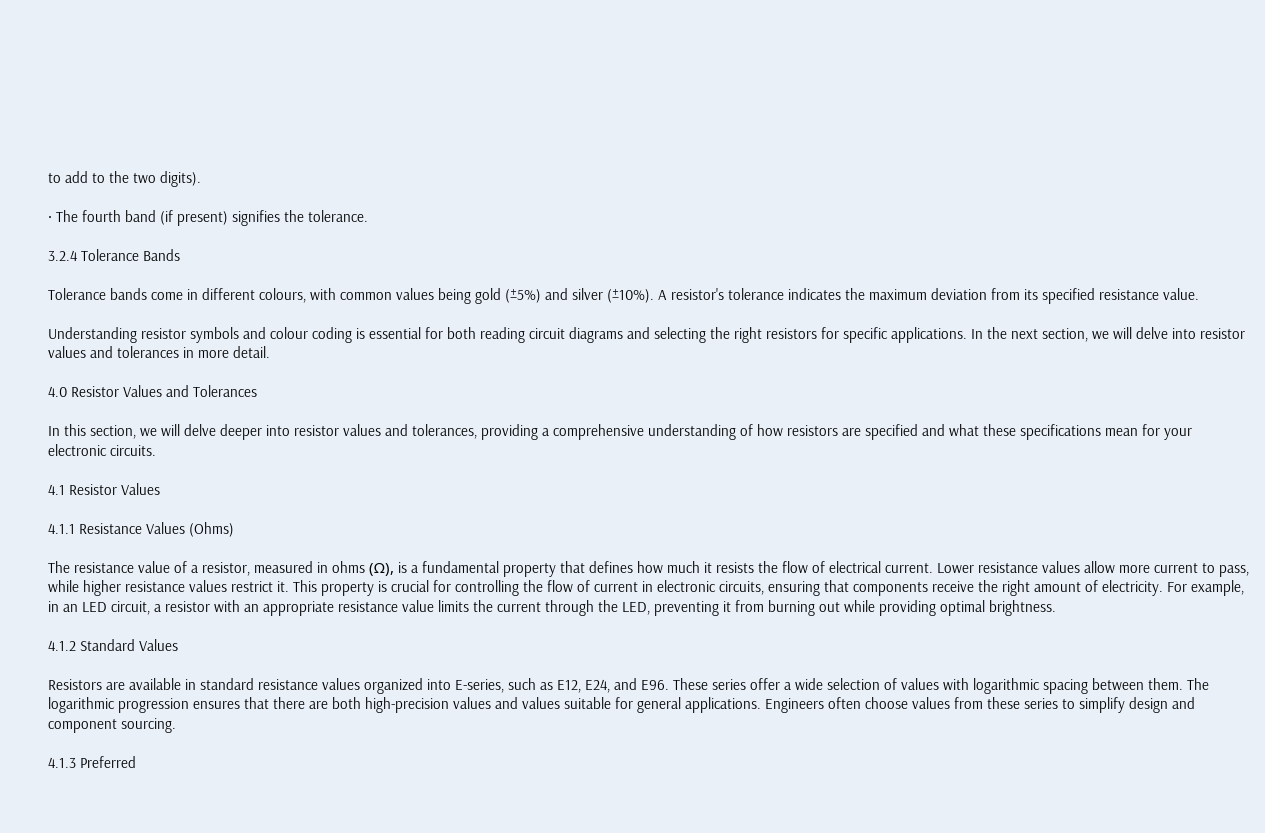to add to the two digits).

· The fourth band (if present) signifies the tolerance.

3.2.4 Tolerance Bands

Tolerance bands come in different colours, with common values being gold (±5%) and silver (±10%). A resistor's tolerance indicates the maximum deviation from its specified resistance value.

Understanding resistor symbols and colour coding is essential for both reading circuit diagrams and selecting the right resistors for specific applications. In the next section, we will delve into resistor values and tolerances in more detail.

4.0 Resistor Values and Tolerances

In this section, we will delve deeper into resistor values and tolerances, providing a comprehensive understanding of how resistors are specified and what these specifications mean for your electronic circuits.

4.1 Resistor Values

4.1.1 Resistance Values (Ohms)

The resistance value of a resistor, measured in ohms (Ω), is a fundamental property that defines how much it resists the flow of electrical current. Lower resistance values allow more current to pass, while higher resistance values restrict it. This property is crucial for controlling the flow of current in electronic circuits, ensuring that components receive the right amount of electricity. For example, in an LED circuit, a resistor with an appropriate resistance value limits the current through the LED, preventing it from burning out while providing optimal brightness.

4.1.2 Standard Values

Resistors are available in standard resistance values organized into E-series, such as E12, E24, and E96. These series offer a wide selection of values with logarithmic spacing between them. The logarithmic progression ensures that there are both high-precision values and values suitable for general applications. Engineers often choose values from these series to simplify design and component sourcing.

4.1.3 Preferred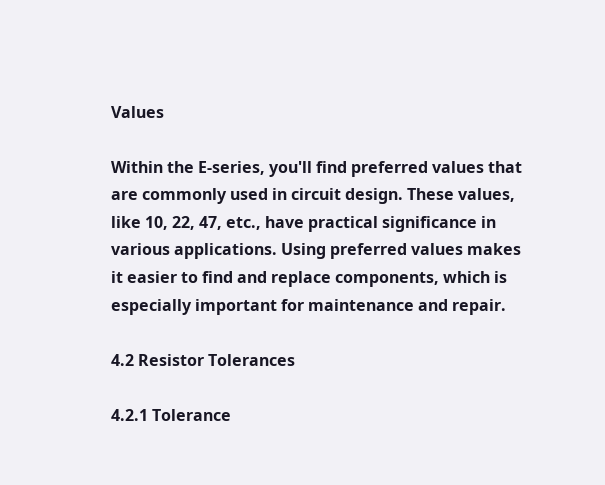Values

Within the E-series, you'll find preferred values that are commonly used in circuit design. These values, like 10, 22, 47, etc., have practical significance in various applications. Using preferred values makes it easier to find and replace components, which is especially important for maintenance and repair.

4.2 Resistor Tolerances

4.2.1 Tolerance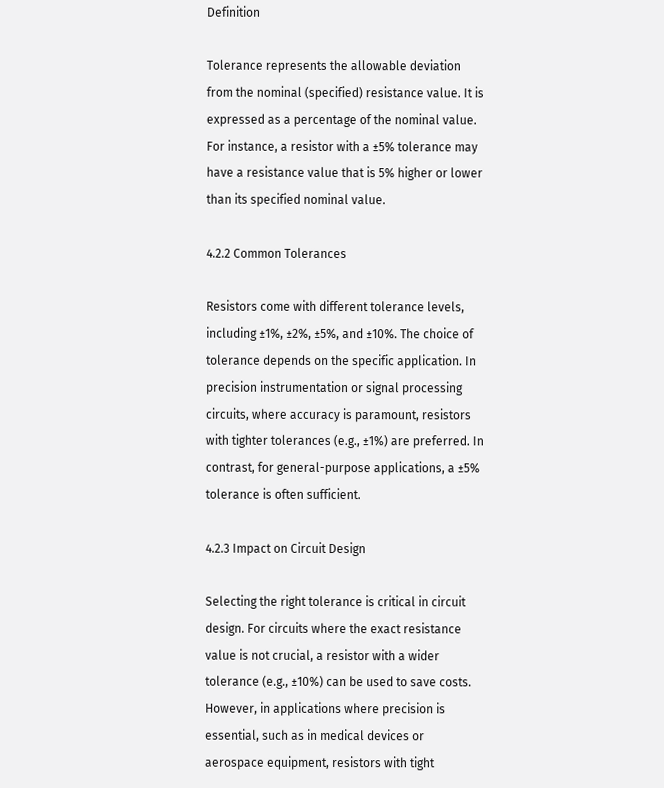Definition

Tolerance represents the allowable deviation from the nominal (specified) resistance value. It is expressed as a percentage of the nominal value. For instance, a resistor with a ±5% tolerance may have a resistance value that is 5% higher or lower than its specified nominal value.

4.2.2 Common Tolerances

Resistors come with different tolerance levels, including ±1%, ±2%, ±5%, and ±10%. The choice of tolerance depends on the specific application. In precision instrumentation or signal processing circuits, where accuracy is paramount, resistors with tighter tolerances (e.g., ±1%) are preferred. In contrast, for general-purpose applications, a ±5% tolerance is often sufficient.

4.2.3 Impact on Circuit Design

Selecting the right tolerance is critical in circuit design. For circuits where the exact resistance value is not crucial, a resistor with a wider tolerance (e.g., ±10%) can be used to save costs. However, in applications where precision is essential, such as in medical devices or aerospace equipment, resistors with tight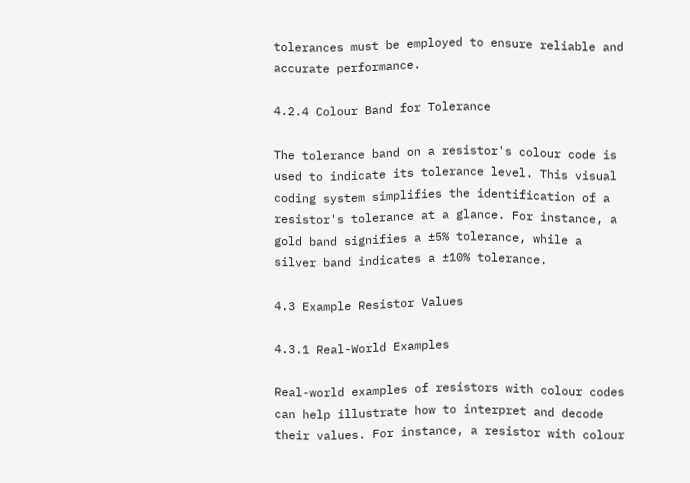tolerances must be employed to ensure reliable and accurate performance.

4.2.4 Colour Band for Tolerance

The tolerance band on a resistor's colour code is used to indicate its tolerance level. This visual coding system simplifies the identification of a resistor's tolerance at a glance. For instance, a gold band signifies a ±5% tolerance, while a silver band indicates a ±10% tolerance.

4.3 Example Resistor Values

4.3.1 Real-World Examples

Real-world examples of resistors with colour codes can help illustrate how to interpret and decode their values. For instance, a resistor with colour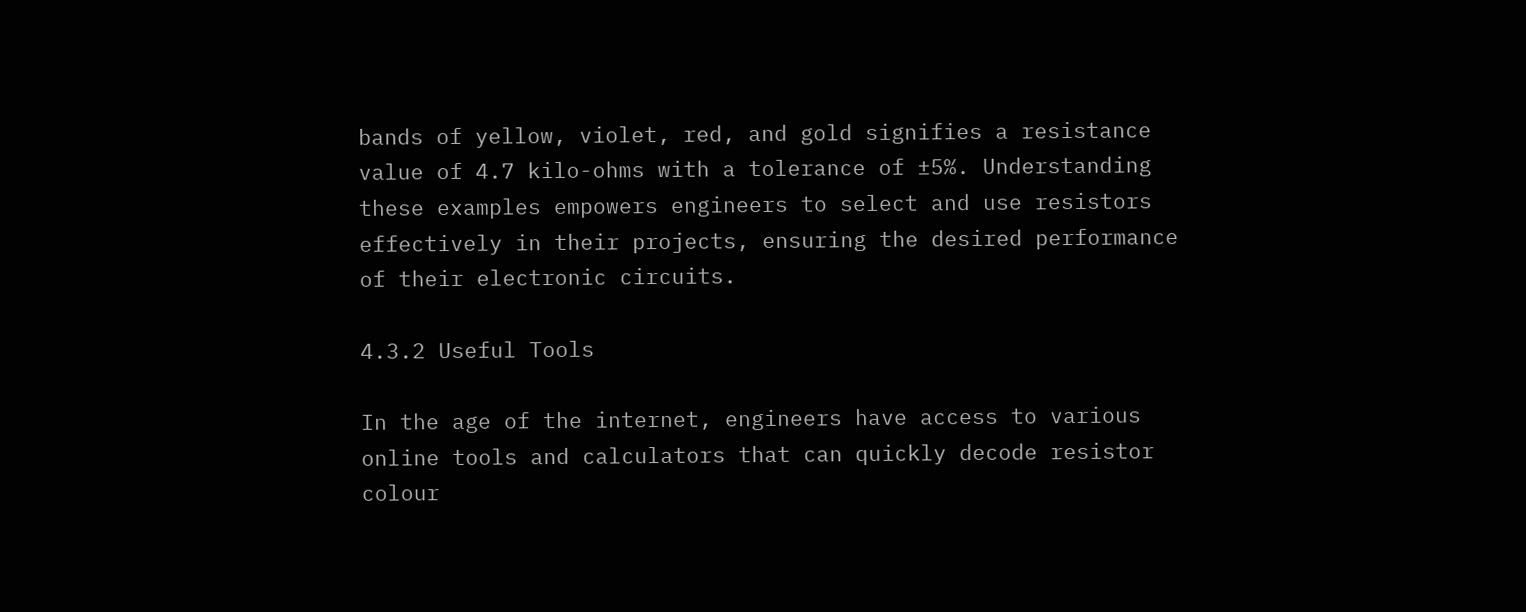bands of yellow, violet, red, and gold signifies a resistance value of 4.7 kilo-ohms with a tolerance of ±5%. Understanding these examples empowers engineers to select and use resistors effectively in their projects, ensuring the desired performance of their electronic circuits.

4.3.2 Useful Tools

In the age of the internet, engineers have access to various online tools and calculators that can quickly decode resistor colour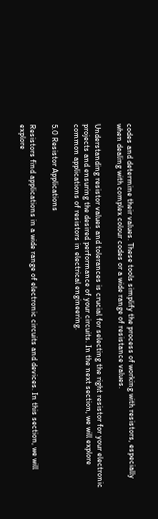codes and determine their values. These tools simplify the process of working with resistors, especially when dealing with complex colour codes or a wide range of resistance values.

Understanding resistor values and tolerances is crucial for selecting the right resistor for your electronic projects and ensuring the desired performance of your circuits. In the next section, we will explore common applications of resistors in electrical engineering.

5.0 Resistor Applications

Resistors find applications in a wide range of electronic circuits and devices. In this section, we will explore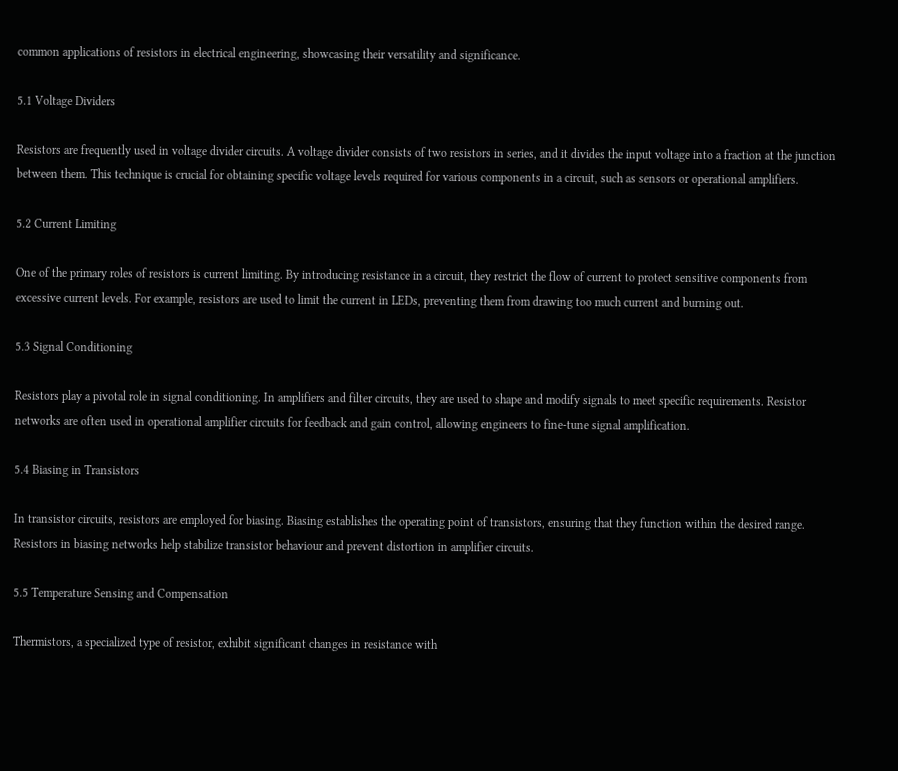common applications of resistors in electrical engineering, showcasing their versatility and significance.

5.1 Voltage Dividers

Resistors are frequently used in voltage divider circuits. A voltage divider consists of two resistors in series, and it divides the input voltage into a fraction at the junction between them. This technique is crucial for obtaining specific voltage levels required for various components in a circuit, such as sensors or operational amplifiers.

5.2 Current Limiting

One of the primary roles of resistors is current limiting. By introducing resistance in a circuit, they restrict the flow of current to protect sensitive components from excessive current levels. For example, resistors are used to limit the current in LEDs, preventing them from drawing too much current and burning out.

5.3 Signal Conditioning

Resistors play a pivotal role in signal conditioning. In amplifiers and filter circuits, they are used to shape and modify signals to meet specific requirements. Resistor networks are often used in operational amplifier circuits for feedback and gain control, allowing engineers to fine-tune signal amplification.

5.4 Biasing in Transistors

In transistor circuits, resistors are employed for biasing. Biasing establishes the operating point of transistors, ensuring that they function within the desired range. Resistors in biasing networks help stabilize transistor behaviour and prevent distortion in amplifier circuits.

5.5 Temperature Sensing and Compensation

Thermistors, a specialized type of resistor, exhibit significant changes in resistance with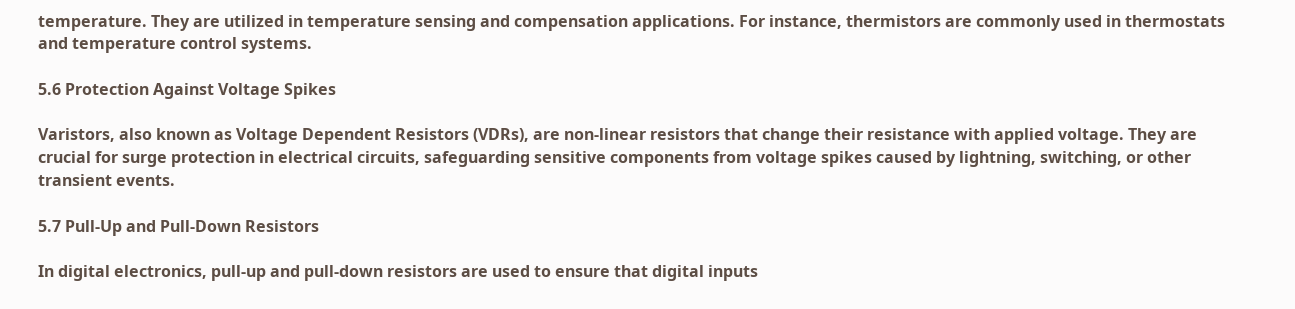temperature. They are utilized in temperature sensing and compensation applications. For instance, thermistors are commonly used in thermostats and temperature control systems.

5.6 Protection Against Voltage Spikes

Varistors, also known as Voltage Dependent Resistors (VDRs), are non-linear resistors that change their resistance with applied voltage. They are crucial for surge protection in electrical circuits, safeguarding sensitive components from voltage spikes caused by lightning, switching, or other transient events.

5.7 Pull-Up and Pull-Down Resistors

In digital electronics, pull-up and pull-down resistors are used to ensure that digital inputs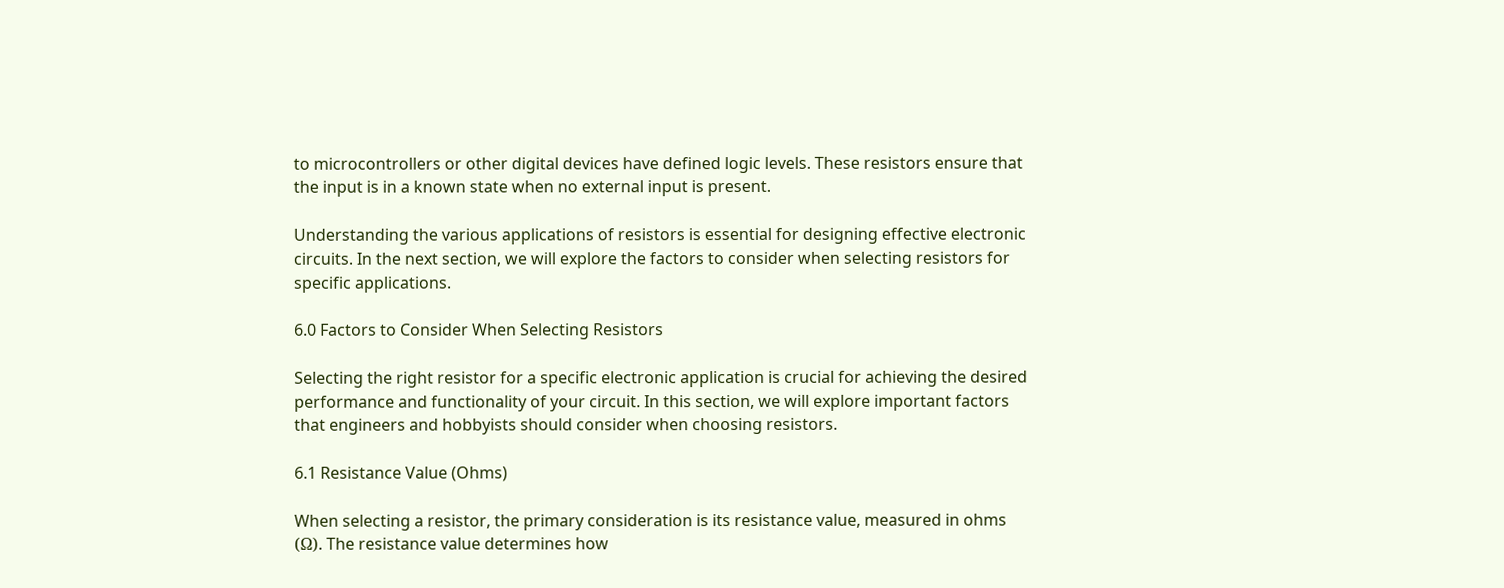to microcontrollers or other digital devices have defined logic levels. These resistors ensure that the input is in a known state when no external input is present.

Understanding the various applications of resistors is essential for designing effective electronic circuits. In the next section, we will explore the factors to consider when selecting resistors for specific applications.

6.0 Factors to Consider When Selecting Resistors

Selecting the right resistor for a specific electronic application is crucial for achieving the desired performance and functionality of your circuit. In this section, we will explore important factors that engineers and hobbyists should consider when choosing resistors.

6.1 Resistance Value (Ohms)

When selecting a resistor, the primary consideration is its resistance value, measured in ohms (Ω). The resistance value determines how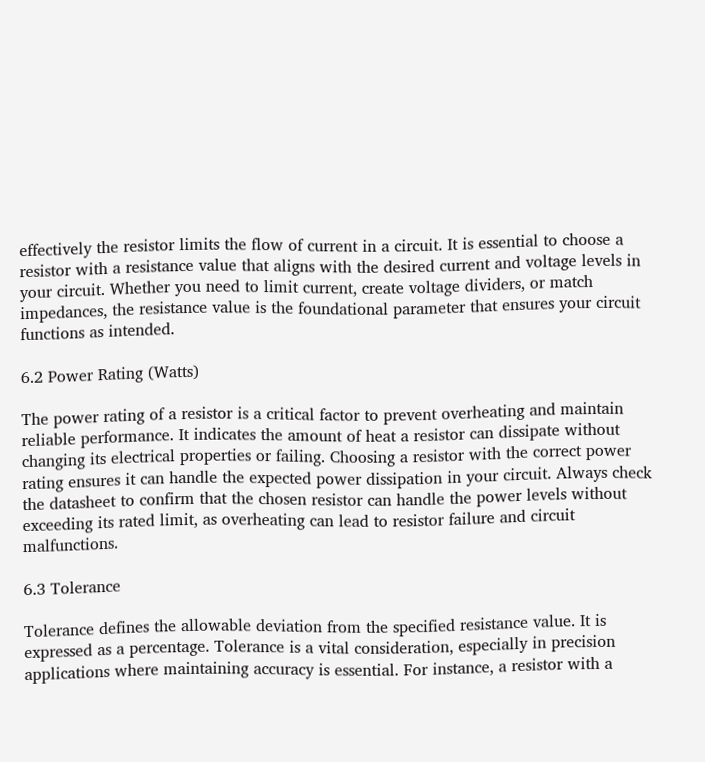effectively the resistor limits the flow of current in a circuit. It is essential to choose a resistor with a resistance value that aligns with the desired current and voltage levels in your circuit. Whether you need to limit current, create voltage dividers, or match impedances, the resistance value is the foundational parameter that ensures your circuit functions as intended.

6.2 Power Rating (Watts)

The power rating of a resistor is a critical factor to prevent overheating and maintain reliable performance. It indicates the amount of heat a resistor can dissipate without changing its electrical properties or failing. Choosing a resistor with the correct power rating ensures it can handle the expected power dissipation in your circuit. Always check the datasheet to confirm that the chosen resistor can handle the power levels without exceeding its rated limit, as overheating can lead to resistor failure and circuit malfunctions.

6.3 Tolerance

Tolerance defines the allowable deviation from the specified resistance value. It is expressed as a percentage. Tolerance is a vital consideration, especially in precision applications where maintaining accuracy is essential. For instance, a resistor with a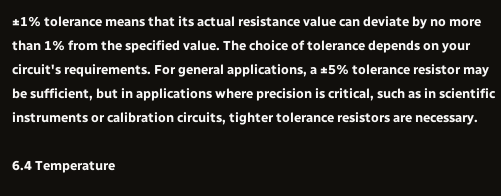±1% tolerance means that its actual resistance value can deviate by no more than 1% from the specified value. The choice of tolerance depends on your circuit's requirements. For general applications, a ±5% tolerance resistor may be sufficient, but in applications where precision is critical, such as in scientific instruments or calibration circuits, tighter tolerance resistors are necessary.

6.4 Temperature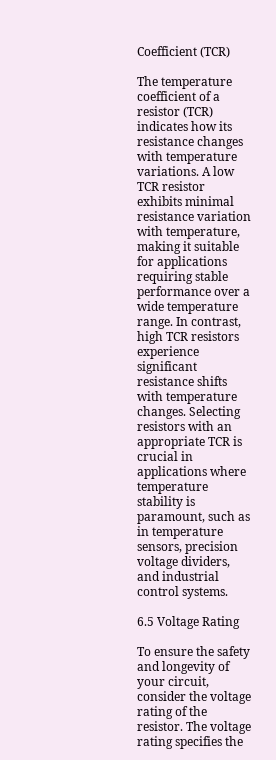Coefficient (TCR)

The temperature coefficient of a resistor (TCR) indicates how its resistance changes with temperature variations. A low TCR resistor exhibits minimal resistance variation with temperature, making it suitable for applications requiring stable performance over a wide temperature range. In contrast, high TCR resistors experience significant resistance shifts with temperature changes. Selecting resistors with an appropriate TCR is crucial in applications where temperature stability is paramount, such as in temperature sensors, precision voltage dividers, and industrial control systems.

6.5 Voltage Rating

To ensure the safety and longevity of your circuit, consider the voltage rating of the resistor. The voltage rating specifies the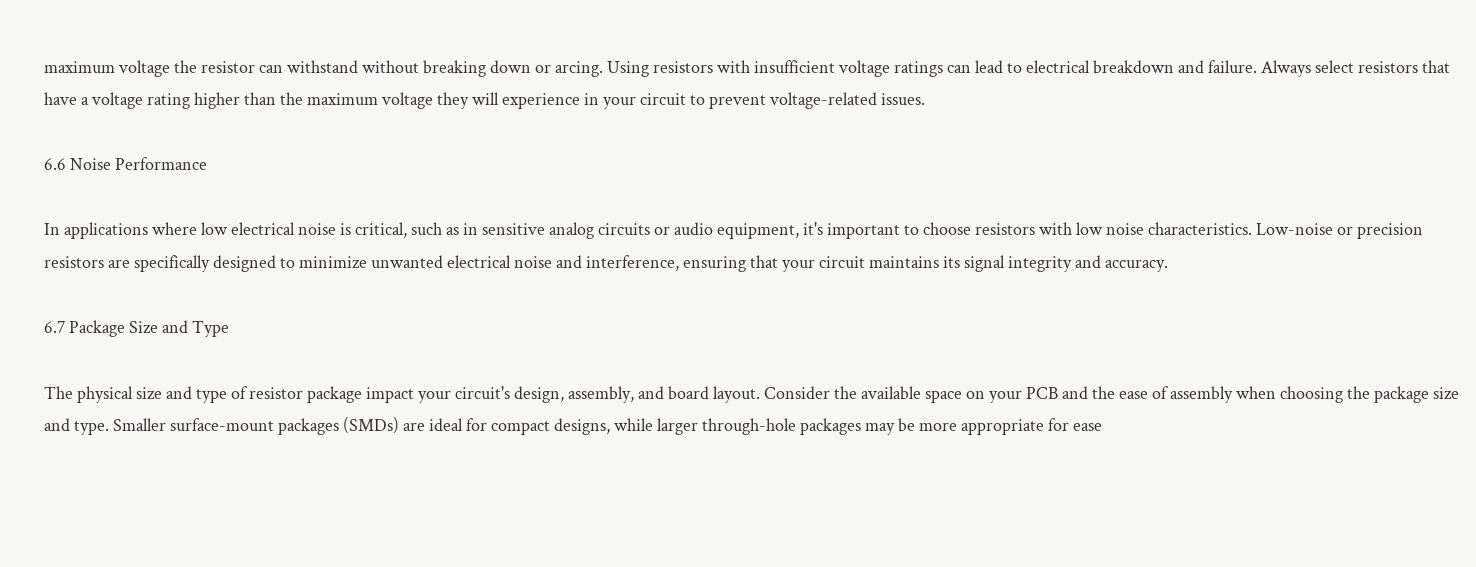maximum voltage the resistor can withstand without breaking down or arcing. Using resistors with insufficient voltage ratings can lead to electrical breakdown and failure. Always select resistors that have a voltage rating higher than the maximum voltage they will experience in your circuit to prevent voltage-related issues.

6.6 Noise Performance

In applications where low electrical noise is critical, such as in sensitive analog circuits or audio equipment, it's important to choose resistors with low noise characteristics. Low-noise or precision resistors are specifically designed to minimize unwanted electrical noise and interference, ensuring that your circuit maintains its signal integrity and accuracy.

6.7 Package Size and Type

The physical size and type of resistor package impact your circuit's design, assembly, and board layout. Consider the available space on your PCB and the ease of assembly when choosing the package size and type. Smaller surface-mount packages (SMDs) are ideal for compact designs, while larger through-hole packages may be more appropriate for ease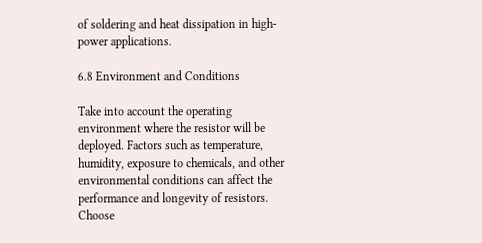of soldering and heat dissipation in high-power applications.

6.8 Environment and Conditions

Take into account the operating environment where the resistor will be deployed. Factors such as temperature, humidity, exposure to chemicals, and other environmental conditions can affect the performance and longevity of resistors. Choose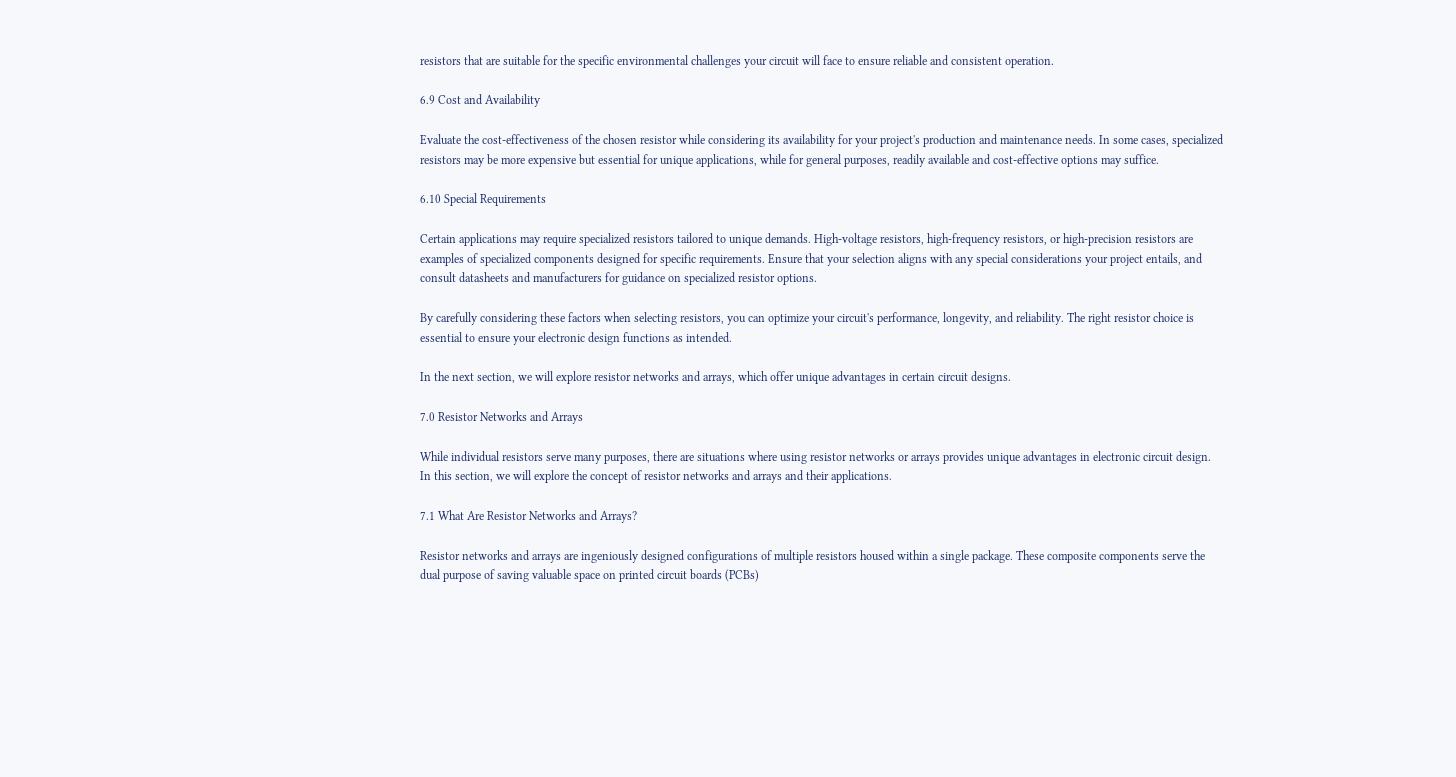resistors that are suitable for the specific environmental challenges your circuit will face to ensure reliable and consistent operation.

6.9 Cost and Availability

Evaluate the cost-effectiveness of the chosen resistor while considering its availability for your project's production and maintenance needs. In some cases, specialized resistors may be more expensive but essential for unique applications, while for general purposes, readily available and cost-effective options may suffice.

6.10 Special Requirements

Certain applications may require specialized resistors tailored to unique demands. High-voltage resistors, high-frequency resistors, or high-precision resistors are examples of specialized components designed for specific requirements. Ensure that your selection aligns with any special considerations your project entails, and consult datasheets and manufacturers for guidance on specialized resistor options.

By carefully considering these factors when selecting resistors, you can optimize your circuit's performance, longevity, and reliability. The right resistor choice is essential to ensure your electronic design functions as intended.

In the next section, we will explore resistor networks and arrays, which offer unique advantages in certain circuit designs.

7.0 Resistor Networks and Arrays

While individual resistors serve many purposes, there are situations where using resistor networks or arrays provides unique advantages in electronic circuit design. In this section, we will explore the concept of resistor networks and arrays and their applications.

7.1 What Are Resistor Networks and Arrays?

Resistor networks and arrays are ingeniously designed configurations of multiple resistors housed within a single package. These composite components serve the dual purpose of saving valuable space on printed circuit boards (PCBs)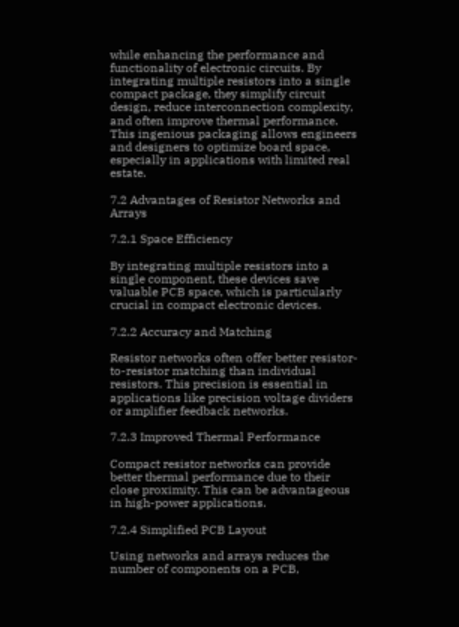while enhancing the performance and functionality of electronic circuits. By integrating multiple resistors into a single compact package, they simplify circuit design, reduce interconnection complexity, and often improve thermal performance. This ingenious packaging allows engineers and designers to optimize board space, especially in applications with limited real estate.

7.2 Advantages of Resistor Networks and Arrays

7.2.1 Space Efficiency

By integrating multiple resistors into a single component, these devices save valuable PCB space, which is particularly crucial in compact electronic devices.

7.2.2 Accuracy and Matching

Resistor networks often offer better resistor-to-resistor matching than individual resistors. This precision is essential in applications like precision voltage dividers or amplifier feedback networks.

7.2.3 Improved Thermal Performance

Compact resistor networks can provide better thermal performance due to their close proximity. This can be advantageous in high-power applications.

7.2.4 Simplified PCB Layout

Using networks and arrays reduces the number of components on a PCB,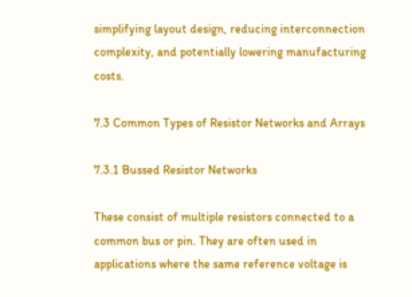simplifying layout design, reducing interconnection complexity, and potentially lowering manufacturing costs.

7.3 Common Types of Resistor Networks and Arrays

7.3.1 Bussed Resistor Networks

These consist of multiple resistors connected to a common bus or pin. They are often used in applications where the same reference voltage is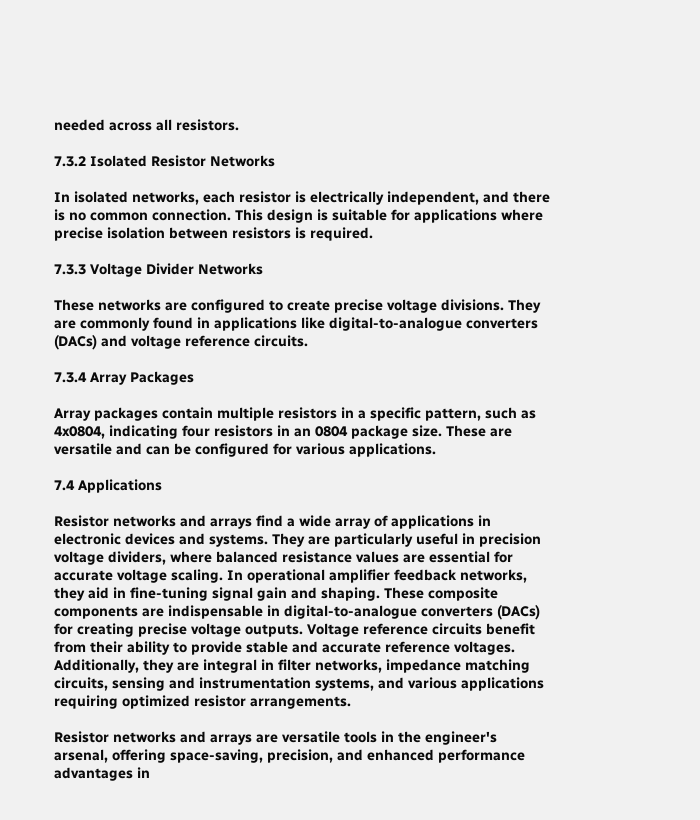needed across all resistors.

7.3.2 Isolated Resistor Networks

In isolated networks, each resistor is electrically independent, and there is no common connection. This design is suitable for applications where precise isolation between resistors is required.

7.3.3 Voltage Divider Networks

These networks are configured to create precise voltage divisions. They are commonly found in applications like digital-to-analogue converters (DACs) and voltage reference circuits.

7.3.4 Array Packages

Array packages contain multiple resistors in a specific pattern, such as 4x0804, indicating four resistors in an 0804 package size. These are versatile and can be configured for various applications.

7.4 Applications

Resistor networks and arrays find a wide array of applications in electronic devices and systems. They are particularly useful in precision voltage dividers, where balanced resistance values are essential for accurate voltage scaling. In operational amplifier feedback networks, they aid in fine-tuning signal gain and shaping. These composite components are indispensable in digital-to-analogue converters (DACs) for creating precise voltage outputs. Voltage reference circuits benefit from their ability to provide stable and accurate reference voltages. Additionally, they are integral in filter networks, impedance matching circuits, sensing and instrumentation systems, and various applications requiring optimized resistor arrangements.

Resistor networks and arrays are versatile tools in the engineer's arsenal, offering space-saving, precision, and enhanced performance advantages in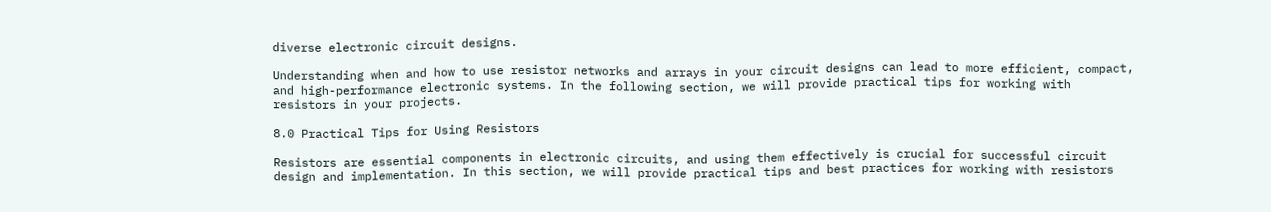diverse electronic circuit designs.

Understanding when and how to use resistor networks and arrays in your circuit designs can lead to more efficient, compact, and high-performance electronic systems. In the following section, we will provide practical tips for working with resistors in your projects.

8.0 Practical Tips for Using Resistors

Resistors are essential components in electronic circuits, and using them effectively is crucial for successful circuit design and implementation. In this section, we will provide practical tips and best practices for working with resistors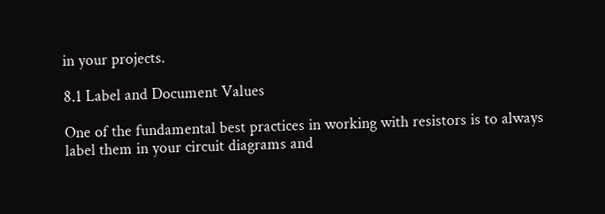in your projects.

8.1 Label and Document Values

One of the fundamental best practices in working with resistors is to always label them in your circuit diagrams and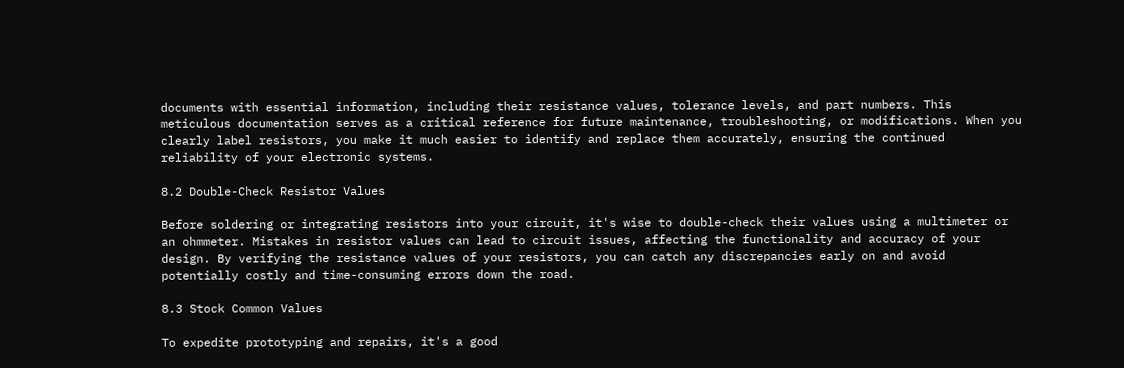documents with essential information, including their resistance values, tolerance levels, and part numbers. This meticulous documentation serves as a critical reference for future maintenance, troubleshooting, or modifications. When you clearly label resistors, you make it much easier to identify and replace them accurately, ensuring the continued reliability of your electronic systems.

8.2 Double-Check Resistor Values

Before soldering or integrating resistors into your circuit, it's wise to double-check their values using a multimeter or an ohmmeter. Mistakes in resistor values can lead to circuit issues, affecting the functionality and accuracy of your design. By verifying the resistance values of your resistors, you can catch any discrepancies early on and avoid potentially costly and time-consuming errors down the road.

8.3 Stock Common Values

To expedite prototyping and repairs, it's a good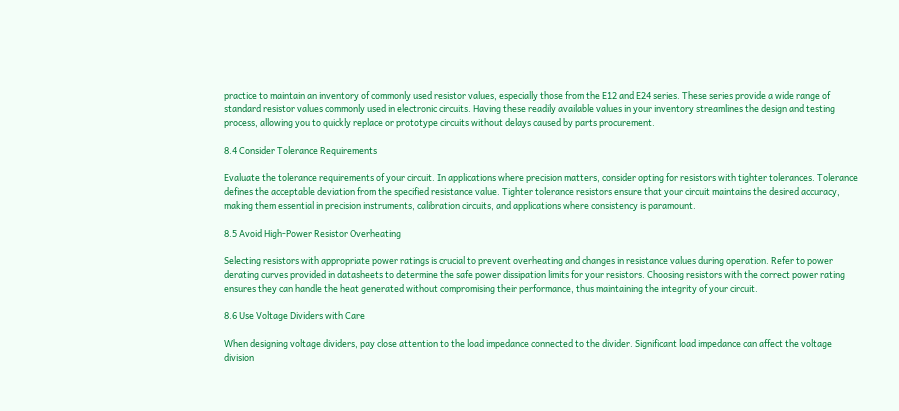practice to maintain an inventory of commonly used resistor values, especially those from the E12 and E24 series. These series provide a wide range of standard resistor values commonly used in electronic circuits. Having these readily available values in your inventory streamlines the design and testing process, allowing you to quickly replace or prototype circuits without delays caused by parts procurement.

8.4 Consider Tolerance Requirements

Evaluate the tolerance requirements of your circuit. In applications where precision matters, consider opting for resistors with tighter tolerances. Tolerance defines the acceptable deviation from the specified resistance value. Tighter tolerance resistors ensure that your circuit maintains the desired accuracy, making them essential in precision instruments, calibration circuits, and applications where consistency is paramount.

8.5 Avoid High-Power Resistor Overheating

Selecting resistors with appropriate power ratings is crucial to prevent overheating and changes in resistance values during operation. Refer to power derating curves provided in datasheets to determine the safe power dissipation limits for your resistors. Choosing resistors with the correct power rating ensures they can handle the heat generated without compromising their performance, thus maintaining the integrity of your circuit.

8.6 Use Voltage Dividers with Care

When designing voltage dividers, pay close attention to the load impedance connected to the divider. Significant load impedance can affect the voltage division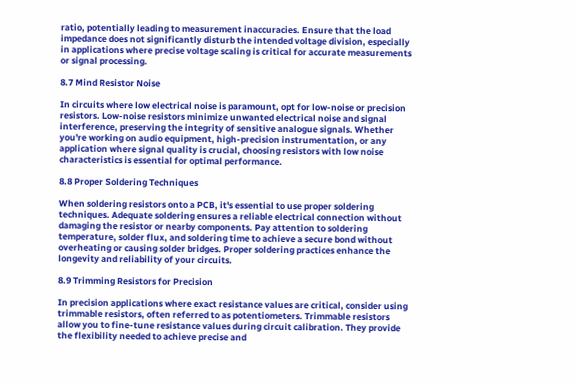ratio, potentially leading to measurement inaccuracies. Ensure that the load impedance does not significantly disturb the intended voltage division, especially in applications where precise voltage scaling is critical for accurate measurements or signal processing.

8.7 Mind Resistor Noise

In circuits where low electrical noise is paramount, opt for low-noise or precision resistors. Low-noise resistors minimize unwanted electrical noise and signal interference, preserving the integrity of sensitive analogue signals. Whether you're working on audio equipment, high-precision instrumentation, or any application where signal quality is crucial, choosing resistors with low noise characteristics is essential for optimal performance.

8.8 Proper Soldering Techniques

When soldering resistors onto a PCB, it's essential to use proper soldering techniques. Adequate soldering ensures a reliable electrical connection without damaging the resistor or nearby components. Pay attention to soldering temperature, solder flux, and soldering time to achieve a secure bond without overheating or causing solder bridges. Proper soldering practices enhance the longevity and reliability of your circuits.

8.9 Trimming Resistors for Precision

In precision applications where exact resistance values are critical, consider using trimmable resistors, often referred to as potentiometers. Trimmable resistors allow you to fine-tune resistance values during circuit calibration. They provide the flexibility needed to achieve precise and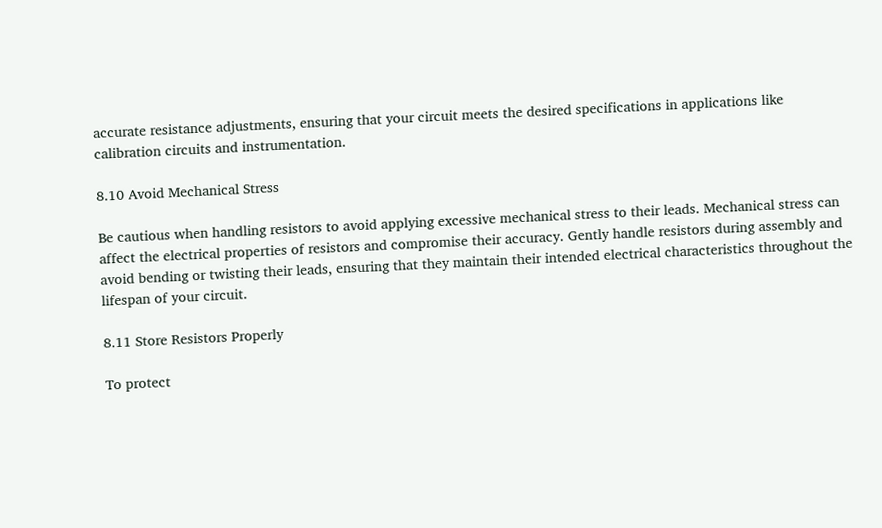accurate resistance adjustments, ensuring that your circuit meets the desired specifications in applications like calibration circuits and instrumentation.

8.10 Avoid Mechanical Stress

Be cautious when handling resistors to avoid applying excessive mechanical stress to their leads. Mechanical stress can affect the electrical properties of resistors and compromise their accuracy. Gently handle resistors during assembly and avoid bending or twisting their leads, ensuring that they maintain their intended electrical characteristics throughout the lifespan of your circuit.

8.11 Store Resistors Properly

To protect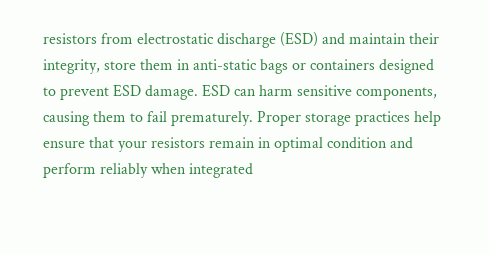resistors from electrostatic discharge (ESD) and maintain their integrity, store them in anti-static bags or containers designed to prevent ESD damage. ESD can harm sensitive components, causing them to fail prematurely. Proper storage practices help ensure that your resistors remain in optimal condition and perform reliably when integrated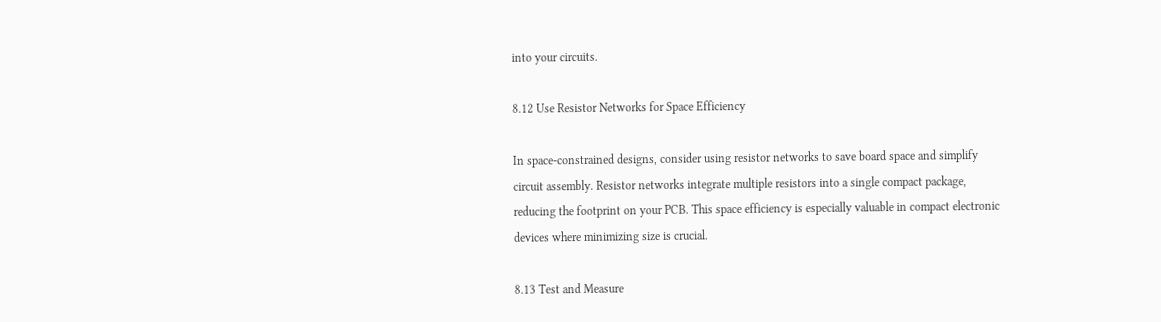into your circuits.

8.12 Use Resistor Networks for Space Efficiency

In space-constrained designs, consider using resistor networks to save board space and simplify circuit assembly. Resistor networks integrate multiple resistors into a single compact package, reducing the footprint on your PCB. This space efficiency is especially valuable in compact electronic devices where minimizing size is crucial.

8.13 Test and Measure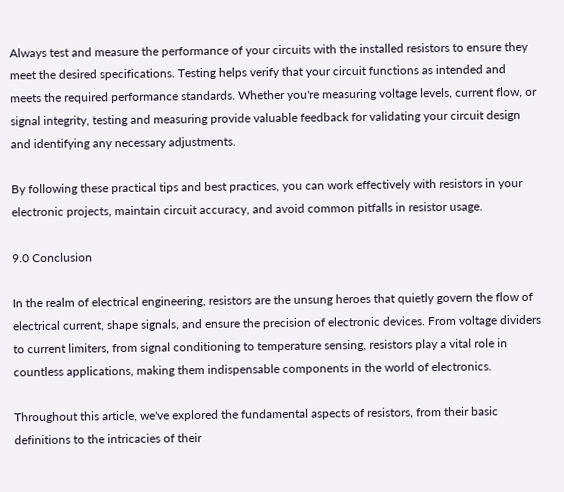Always test and measure the performance of your circuits with the installed resistors to ensure they meet the desired specifications. Testing helps verify that your circuit functions as intended and meets the required performance standards. Whether you're measuring voltage levels, current flow, or signal integrity, testing and measuring provide valuable feedback for validating your circuit design and identifying any necessary adjustments.

By following these practical tips and best practices, you can work effectively with resistors in your electronic projects, maintain circuit accuracy, and avoid common pitfalls in resistor usage.

9.0 Conclusion

In the realm of electrical engineering, resistors are the unsung heroes that quietly govern the flow of electrical current, shape signals, and ensure the precision of electronic devices. From voltage dividers to current limiters, from signal conditioning to temperature sensing, resistors play a vital role in countless applications, making them indispensable components in the world of electronics.

Throughout this article, we've explored the fundamental aspects of resistors, from their basic definitions to the intricacies of their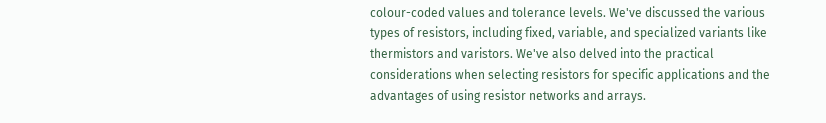colour-coded values and tolerance levels. We've discussed the various types of resistors, including fixed, variable, and specialized variants like thermistors and varistors. We've also delved into the practical considerations when selecting resistors for specific applications and the advantages of using resistor networks and arrays.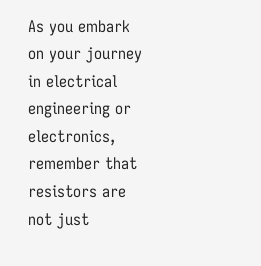As you embark on your journey in electrical engineering or electronics, remember that resistors are not just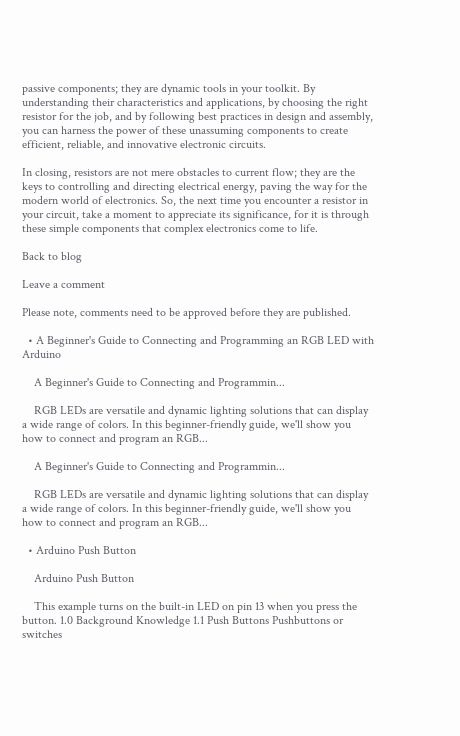passive components; they are dynamic tools in your toolkit. By understanding their characteristics and applications, by choosing the right resistor for the job, and by following best practices in design and assembly, you can harness the power of these unassuming components to create efficient, reliable, and innovative electronic circuits.

In closing, resistors are not mere obstacles to current flow; they are the keys to controlling and directing electrical energy, paving the way for the modern world of electronics. So, the next time you encounter a resistor in your circuit, take a moment to appreciate its significance, for it is through these simple components that complex electronics come to life.

Back to blog

Leave a comment

Please note, comments need to be approved before they are published.

  • A Beginner's Guide to Connecting and Programming an RGB LED with Arduino

    A Beginner's Guide to Connecting and Programmin...

    RGB LEDs are versatile and dynamic lighting solutions that can display a wide range of colors. In this beginner-friendly guide, we'll show you how to connect and program an RGB...

    A Beginner's Guide to Connecting and Programmin...

    RGB LEDs are versatile and dynamic lighting solutions that can display a wide range of colors. In this beginner-friendly guide, we'll show you how to connect and program an RGB...

  • Arduino Push Button

    Arduino Push Button

    This example turns on the built-in LED on pin 13 when you press the button. 1.0 Background Knowledge 1.1 Push Buttons Pushbuttons or switches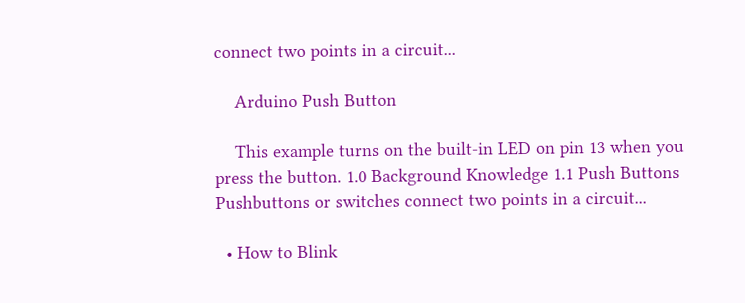connect two points in a circuit...

    Arduino Push Button

    This example turns on the built-in LED on pin 13 when you press the button. 1.0 Background Knowledge 1.1 Push Buttons Pushbuttons or switches connect two points in a circuit...

  • How to Blink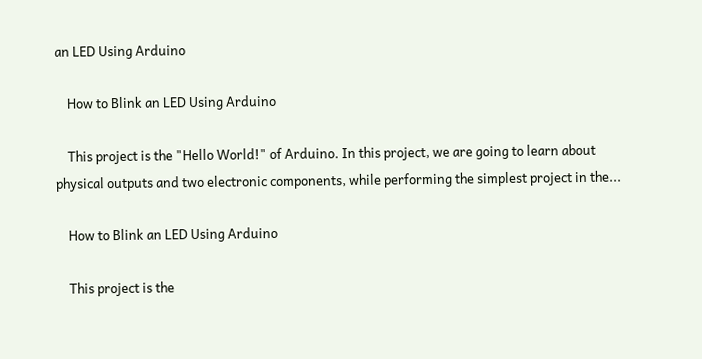an LED Using Arduino

    How to Blink an LED Using Arduino

    This project is the "Hello World!" of Arduino. In this project, we are going to learn about physical outputs and two electronic components, while performing the simplest project in the...

    How to Blink an LED Using Arduino

    This project is the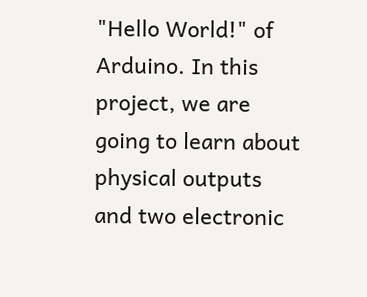"Hello World!" of Arduino. In this project, we are going to learn about physical outputs and two electronic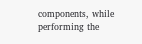components, while performing the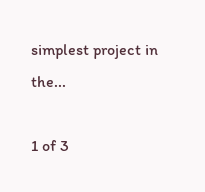simplest project in the...

1 of 3